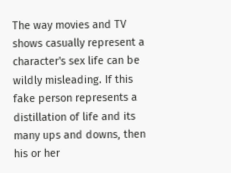The way movies and TV shows casually represent a character's sex life can be wildly misleading. If this fake person represents a distillation of life and its many ups and downs, then his or her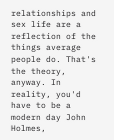relationships and sex life are a reflection of the things average people do. That's the theory, anyway. In reality, you'd have to be a modern day John Holmes,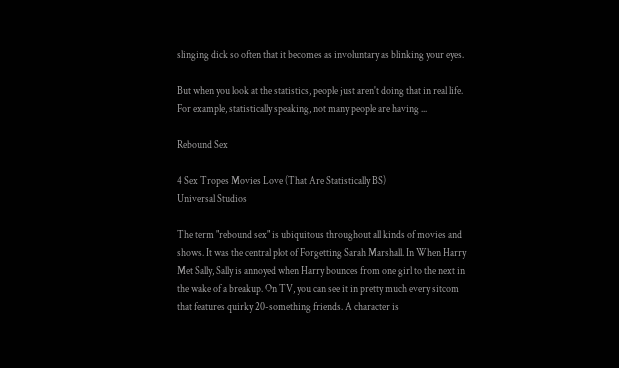slinging dick so often that it becomes as involuntary as blinking your eyes.

But when you look at the statistics, people just aren't doing that in real life. For example, statistically speaking, not many people are having ...

Rebound Sex

4 Sex Tropes Movies Love (That Are Statistically BS)
Universal Studios

The term "rebound sex" is ubiquitous throughout all kinds of movies and shows. It was the central plot of Forgetting Sarah Marshall. In When Harry Met Sally, Sally is annoyed when Harry bounces from one girl to the next in the wake of a breakup. On TV, you can see it in pretty much every sitcom that features quirky 20-something friends. A character is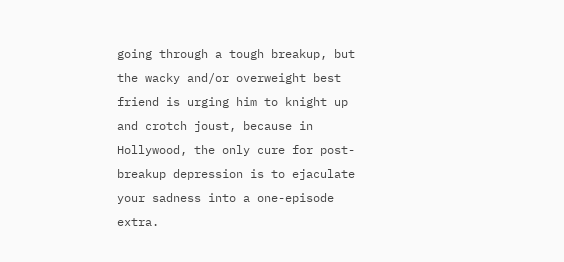going through a tough breakup, but the wacky and/or overweight best friend is urging him to knight up and crotch joust, because in Hollywood, the only cure for post-breakup depression is to ejaculate your sadness into a one-episode extra.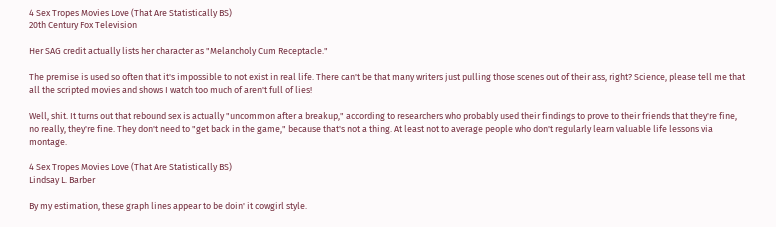4 Sex Tropes Movies Love (That Are Statistically BS)
20th Century Fox Television

Her SAG credit actually lists her character as "Melancholy Cum Receptacle."

The premise is used so often that it's impossible to not exist in real life. There can't be that many writers just pulling those scenes out of their ass, right? Science, please tell me that all the scripted movies and shows I watch too much of aren't full of lies!

Well, shit. It turns out that rebound sex is actually "uncommon after a breakup," according to researchers who probably used their findings to prove to their friends that they're fine, no really, they're fine. They don't need to "get back in the game," because that's not a thing. At least not to average people who don't regularly learn valuable life lessons via montage.

4 Sex Tropes Movies Love (That Are Statistically BS)
Lindsay L. Barber

By my estimation, these graph lines appear to be doin' it cowgirl style.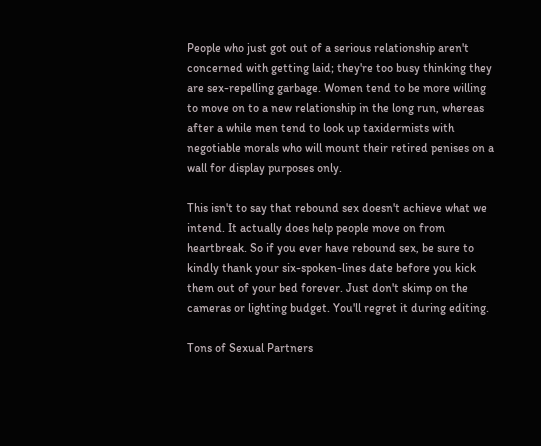People who just got out of a serious relationship aren't concerned with getting laid; they're too busy thinking they are sex-repelling garbage. Women tend to be more willing to move on to a new relationship in the long run, whereas after a while men tend to look up taxidermists with negotiable morals who will mount their retired penises on a wall for display purposes only.

This isn't to say that rebound sex doesn't achieve what we intend. It actually does help people move on from heartbreak. So if you ever have rebound sex, be sure to kindly thank your six-spoken-lines date before you kick them out of your bed forever. Just don't skimp on the cameras or lighting budget. You'll regret it during editing.

Tons of Sexual Partners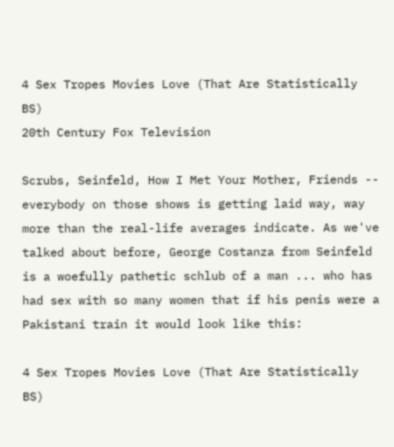4 Sex Tropes Movies Love (That Are Statistically BS)
20th Century Fox Television

Scrubs, Seinfeld, How I Met Your Mother, Friends -- everybody on those shows is getting laid way, way more than the real-life averages indicate. As we've talked about before, George Costanza from Seinfeld is a woefully pathetic schlub of a man ... who has had sex with so many women that if his penis were a Pakistani train it would look like this:

4 Sex Tropes Movies Love (That Are Statistically BS)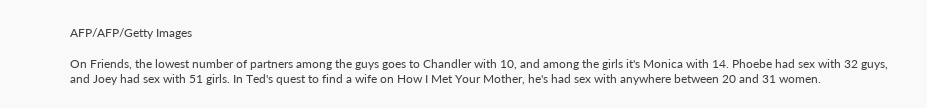AFP/AFP/Getty Images

On Friends, the lowest number of partners among the guys goes to Chandler with 10, and among the girls it's Monica with 14. Phoebe had sex with 32 guys, and Joey had sex with 51 girls. In Ted's quest to find a wife on How I Met Your Mother, he's had sex with anywhere between 20 and 31 women.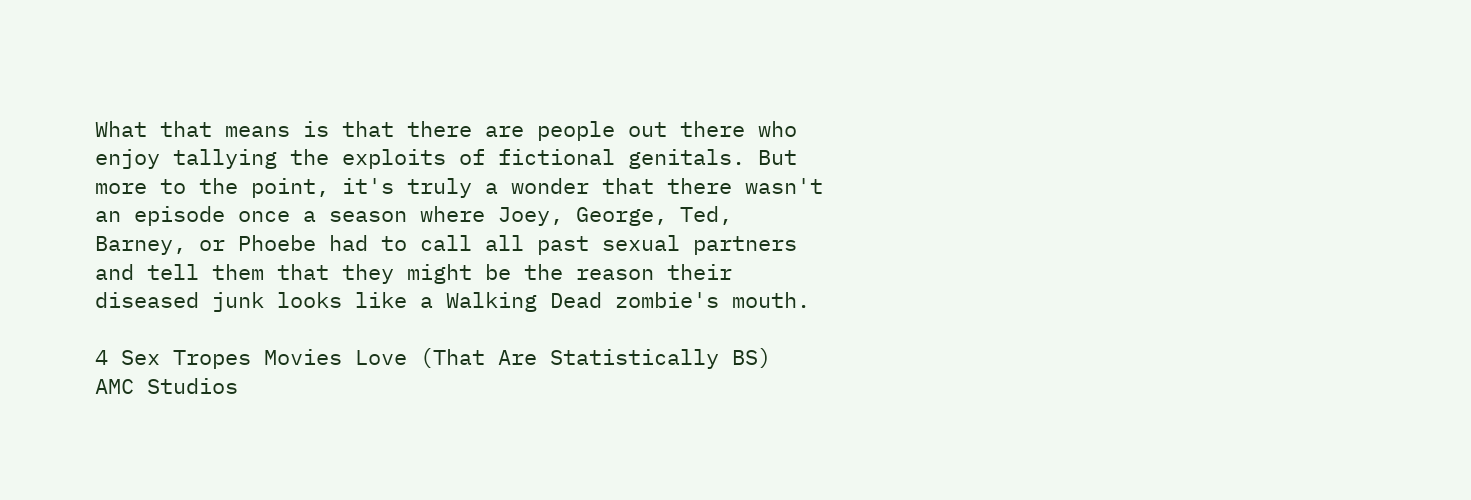What that means is that there are people out there who enjoy tallying the exploits of fictional genitals. But more to the point, it's truly a wonder that there wasn't an episode once a season where Joey, George, Ted, Barney, or Phoebe had to call all past sexual partners and tell them that they might be the reason their diseased junk looks like a Walking Dead zombie's mouth.

4 Sex Tropes Movies Love (That Are Statistically BS)
AMC Studios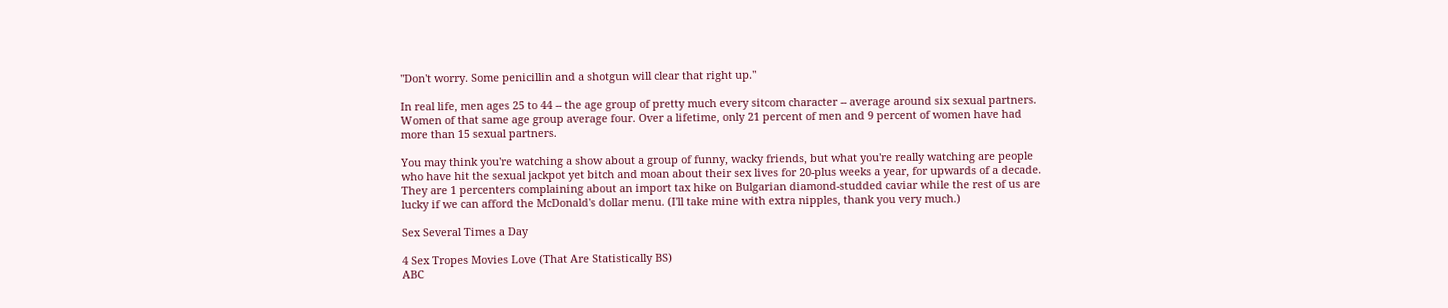"Don't worry. Some penicillin and a shotgun will clear that right up."

In real life, men ages 25 to 44 -- the age group of pretty much every sitcom character -- average around six sexual partners. Women of that same age group average four. Over a lifetime, only 21 percent of men and 9 percent of women have had more than 15 sexual partners.

You may think you're watching a show about a group of funny, wacky friends, but what you're really watching are people who have hit the sexual jackpot yet bitch and moan about their sex lives for 20-plus weeks a year, for upwards of a decade. They are 1 percenters complaining about an import tax hike on Bulgarian diamond-studded caviar while the rest of us are lucky if we can afford the McDonald's dollar menu. (I'll take mine with extra nipples, thank you very much.)

Sex Several Times a Day

4 Sex Tropes Movies Love (That Are Statistically BS)
ABC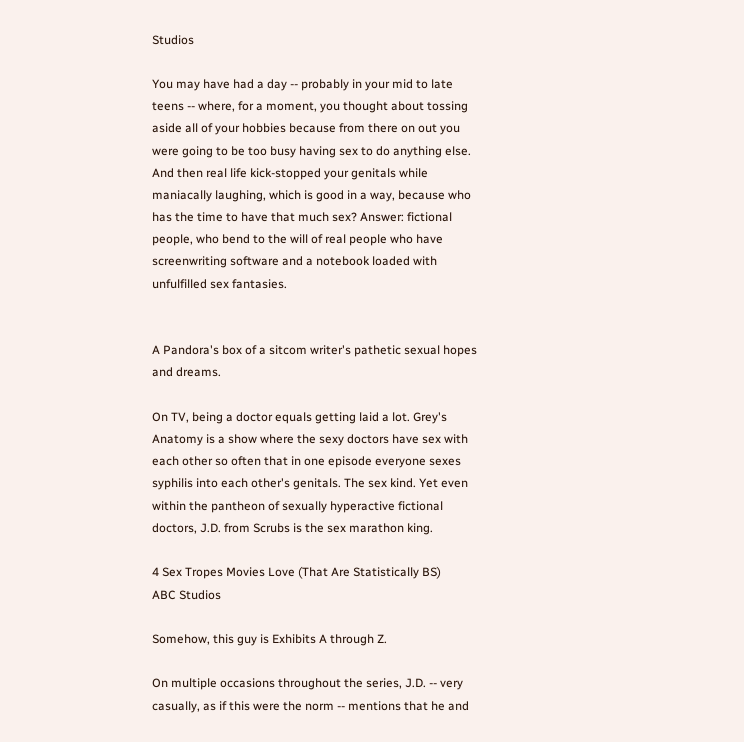Studios

You may have had a day -- probably in your mid to late teens -- where, for a moment, you thought about tossing aside all of your hobbies because from there on out you were going to be too busy having sex to do anything else. And then real life kick-stopped your genitals while maniacally laughing, which is good in a way, because who has the time to have that much sex? Answer: fictional people, who bend to the will of real people who have screenwriting software and a notebook loaded with unfulfilled sex fantasies.


A Pandora's box of a sitcom writer's pathetic sexual hopes and dreams.

On TV, being a doctor equals getting laid a lot. Grey's Anatomy is a show where the sexy doctors have sex with each other so often that in one episode everyone sexes syphilis into each other's genitals. The sex kind. Yet even within the pantheon of sexually hyperactive fictional doctors, J.D. from Scrubs is the sex marathon king.

4 Sex Tropes Movies Love (That Are Statistically BS)
ABC Studios

Somehow, this guy is Exhibits A through Z.

On multiple occasions throughout the series, J.D. -- very casually, as if this were the norm -- mentions that he and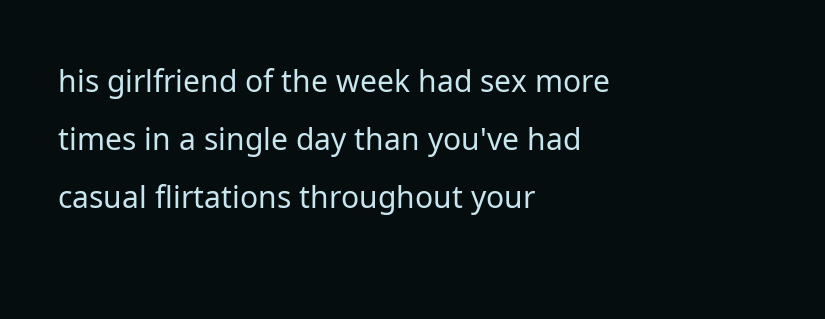his girlfriend of the week had sex more times in a single day than you've had casual flirtations throughout your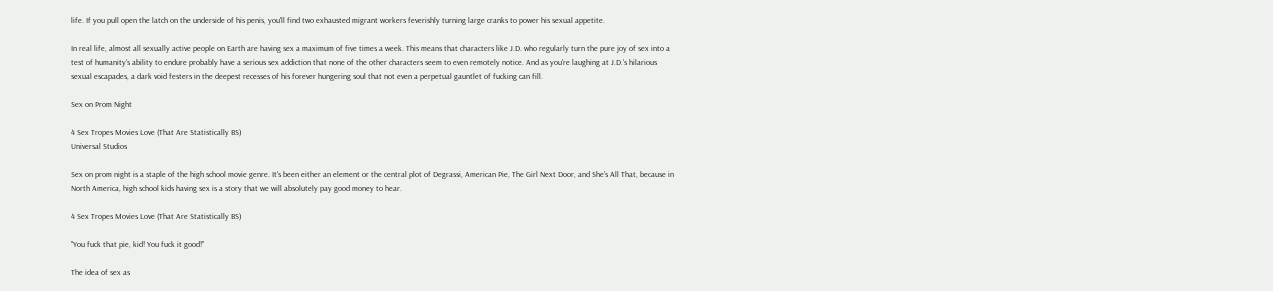life. If you pull open the latch on the underside of his penis, you'll find two exhausted migrant workers feverishly turning large cranks to power his sexual appetite.

In real life, almost all sexually active people on Earth are having sex a maximum of five times a week. This means that characters like J.D. who regularly turn the pure joy of sex into a test of humanity's ability to endure probably have a serious sex addiction that none of the other characters seem to even remotely notice. And as you're laughing at J.D.'s hilarious sexual escapades, a dark void festers in the deepest recesses of his forever hungering soul that not even a perpetual gauntlet of fucking can fill.

Sex on Prom Night

4 Sex Tropes Movies Love (That Are Statistically BS)
Universal Studios

Sex on prom night is a staple of the high school movie genre. It's been either an element or the central plot of Degrassi, American Pie, The Girl Next Door, and She's All That, because in North America, high school kids having sex is a story that we will absolutely pay good money to hear.

4 Sex Tropes Movies Love (That Are Statistically BS)

"You fuck that pie, kid! You fuck it good!"

The idea of sex as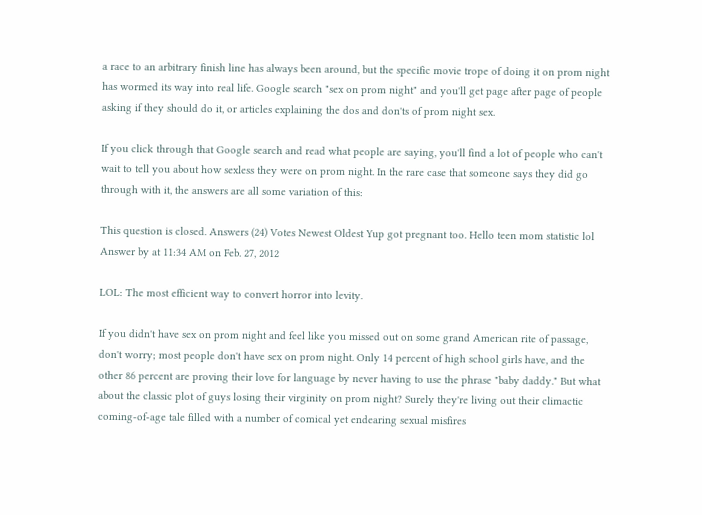a race to an arbitrary finish line has always been around, but the specific movie trope of doing it on prom night has wormed its way into real life. Google search "sex on prom night" and you'll get page after page of people asking if they should do it, or articles explaining the dos and don'ts of prom night sex.

If you click through that Google search and read what people are saying, you'll find a lot of people who can't wait to tell you about how sexless they were on prom night. In the rare case that someone says they did go through with it, the answers are all some variation of this:

This question is closed. Answers (24) Votes Newest Oldest Yup got pregnant too. Hello teen mom statistic lol Answer by at 11:34 AM on Feb. 27, 2012

LOL: The most efficient way to convert horror into levity.

If you didn't have sex on prom night and feel like you missed out on some grand American rite of passage, don't worry; most people don't have sex on prom night. Only 14 percent of high school girls have, and the other 86 percent are proving their love for language by never having to use the phrase "baby daddy." But what about the classic plot of guys losing their virginity on prom night? Surely they're living out their climactic coming-of-age tale filled with a number of comical yet endearing sexual misfires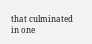that culminated in one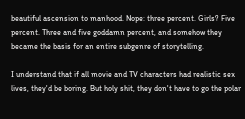beautiful ascension to manhood. Nope: three percent. Girls? Five percent. Three and five goddamn percent, and somehow they became the basis for an entire subgenre of storytelling.

I understand that if all movie and TV characters had realistic sex lives, they'd be boring. But holy shit, they don't have to go the polar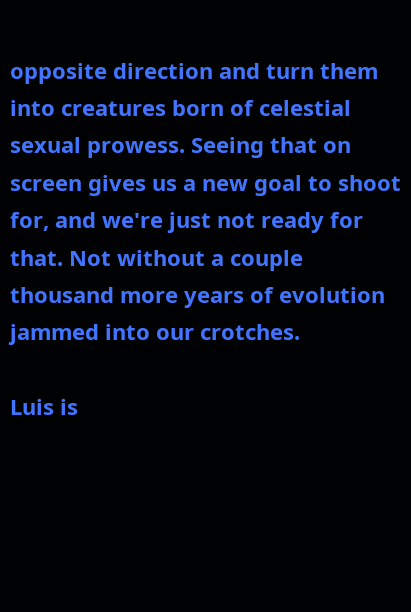opposite direction and turn them into creatures born of celestial sexual prowess. Seeing that on screen gives us a new goal to shoot for, and we're just not ready for that. Not without a couple thousand more years of evolution jammed into our crotches.

Luis is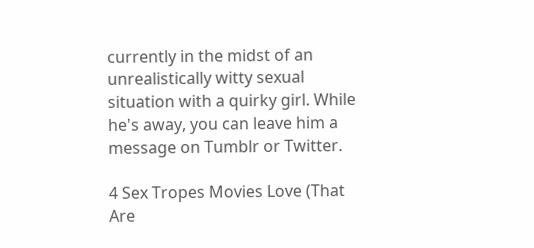currently in the midst of an unrealistically witty sexual situation with a quirky girl. While he's away, you can leave him a message on Tumblr or Twitter.

4 Sex Tropes Movies Love (That Are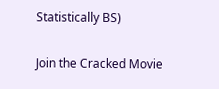Statistically BS)

Join the Cracked Movie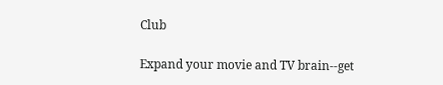Club

Expand your movie and TV brain--get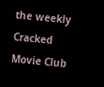the weekly Cracked Movie Club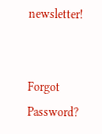newsletter!


Forgot Password?